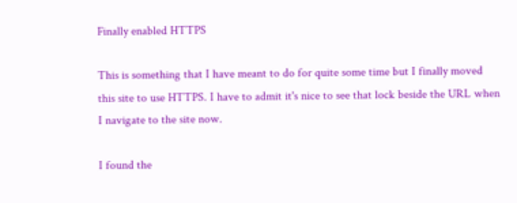Finally enabled HTTPS

This is something that I have meant to do for quite some time but I finally moved this site to use HTTPS. I have to admit it's nice to see that lock beside the URL when I navigate to the site now.

I found the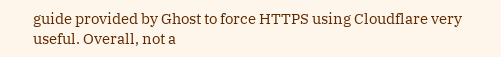guide provided by Ghost to force HTTPS using Cloudflare very useful. Overall, not a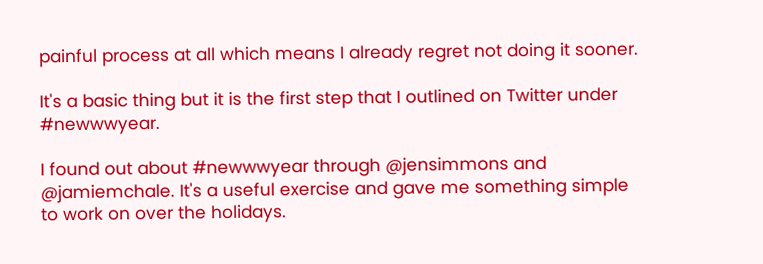painful process at all which means I already regret not doing it sooner.

It's a basic thing but it is the first step that I outlined on Twitter under #newwwyear.

I found out about #newwwyear through @jensimmons and @jamiemchale. It's a useful exercise and gave me something simple to work on over the holidays.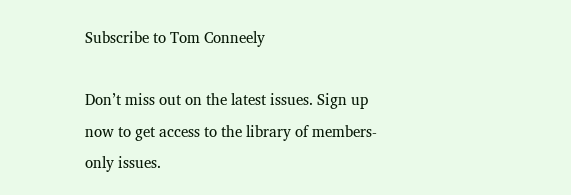Subscribe to Tom Conneely

Don’t miss out on the latest issues. Sign up now to get access to the library of members-only issues.